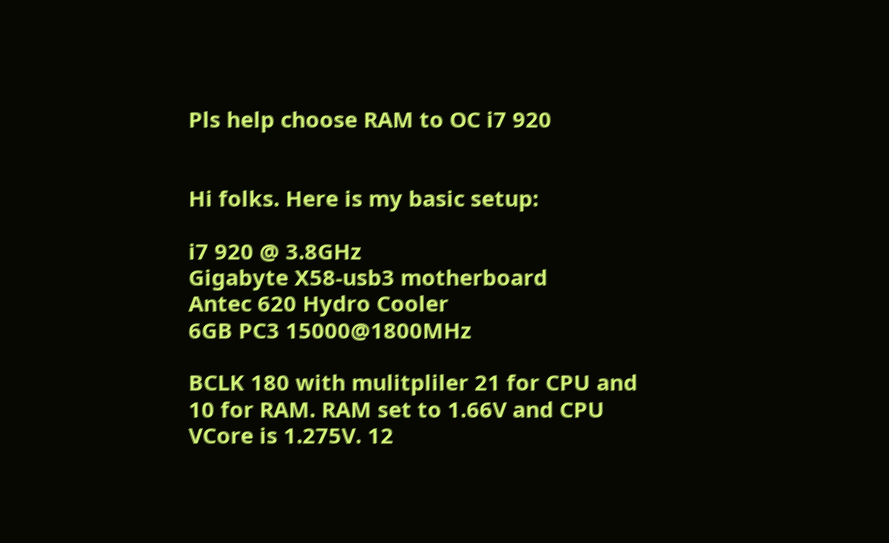Pls help choose RAM to OC i7 920


Hi folks. Here is my basic setup:

i7 920 @ 3.8GHz
Gigabyte X58-usb3 motherboard
Antec 620 Hydro Cooler
6GB PC3 15000@1800MHz

BCLK 180 with mulitpliler 21 for CPU and 10 for RAM. RAM set to 1.66V and CPU VCore is 1.275V. 12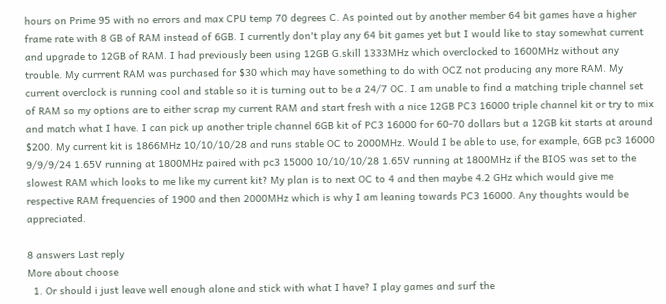hours on Prime 95 with no errors and max CPU temp 70 degrees C. As pointed out by another member 64 bit games have a higher frame rate with 8 GB of RAM instead of 6GB. I currently don't play any 64 bit games yet but I would like to stay somewhat current and upgrade to 12GB of RAM. I had previously been using 12GB G.skill 1333MHz which overclocked to 1600MHz without any trouble. My currrent RAM was purchased for $30 which may have something to do with OCZ not producing any more RAM. My current overclock is running cool and stable so it is turning out to be a 24/7 OC. I am unable to find a matching triple channel set of RAM so my options are to either scrap my current RAM and start fresh with a nice 12GB PC3 16000 triple channel kit or try to mix and match what I have. I can pick up another triple channel 6GB kit of PC3 16000 for 60-70 dollars but a 12GB kit starts at around $200. My current kit is 1866MHz 10/10/10/28 and runs stable OC to 2000MHz. Would I be able to use, for example, 6GB pc3 16000 9/9/9/24 1.65V running at 1800MHz paired with pc3 15000 10/10/10/28 1.65V running at 1800MHz if the BIOS was set to the slowest RAM which looks to me like my current kit? My plan is to next OC to 4 and then maybe 4.2 GHz which would give me respective RAM frequencies of 1900 and then 2000MHz which is why I am leaning towards PC3 16000. Any thoughts would be appreciated.

8 answers Last reply
More about choose
  1. Or should i just leave well enough alone and stick with what I have? I play games and surf the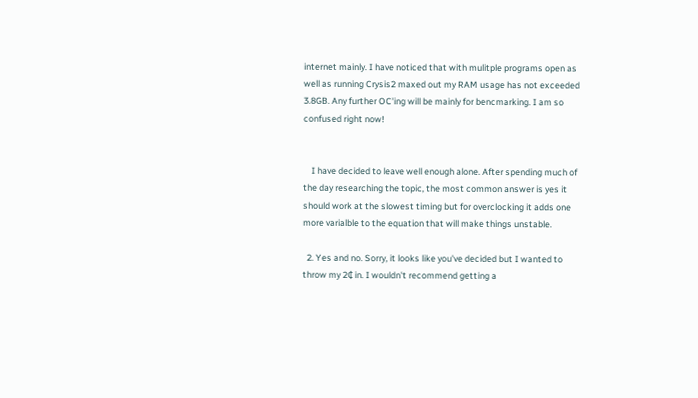internet mainly. I have noticed that with mulitple programs open as well as running Crysis2 maxed out my RAM usage has not exceeded 3.8GB. Any further OC'ing will be mainly for bencmarking. I am so confused right now!


    I have decided to leave well enough alone. After spending much of the day researching the topic, the most common answer is yes it should work at the slowest timing but for overclocking it adds one more varialble to the equation that will make things unstable.

  2. Yes and no. Sorry, it looks like you've decided but I wanted to throw my 2₵ in. I wouldn't recommend getting a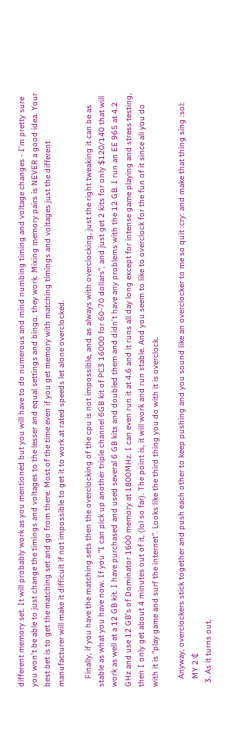different memory set. It will probably work as you mentioned but you will have to do numerous and mind numbing timing and voltage changes - I'm pretty sure you won't be able to just change the timings and voltages to the lesser and equal settings and bingo. they work. Mixing memory pairs is NEVER a good idea. Your best bet is to get the matching set and go from there. Most of the time even if you get memory with matching timings and voltages just the different manufacturer will make it difficult if not impossible to get it to work at rated speeds let alone overclocked.

    Finally, if you have the matching sets then the overclocking of the cpu is not impossible, and as always with overclocking, just the right tweaking it can be as stable as what you have now. If you "I can pick up another triple channel 6GB kit of PC3 16000 for 60-70 dollars", and just get 2 kits for only $120/140 that will work as well at a 12 GB kit. I have purchased and used several 6 GB kits and doubled them and didn't have any problems with the 12 GB. I run an EE 965 at 4.2 GHz and use 12 GB's of Dominator 1600 memory at 1800MHz. I can even run it at 4.6 and it runs all day long except for intense game playing and stress testing, then I only get about 4 minutes out of it, (lol so far). The point is, it will work and run stable. And you seem to like to overclock for the fun of it since all you do with it is "play game and surf the internet". Looks like the third thing you do with it is overclock.

    Anyway, overclockers stick together and push each other to keep pushing and you sound like an overclocker to me so quit :cry: and make that thing sing :sol:
    MY 2 ₵
  3. As it turns out,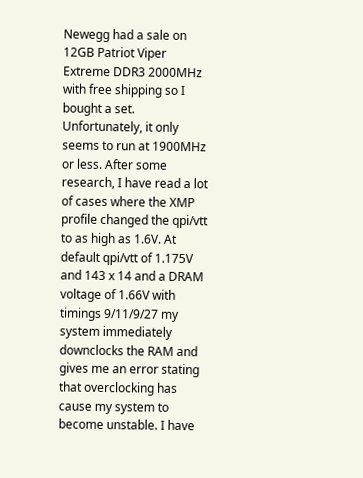Newegg had a sale on 12GB Patriot Viper Extreme DDR3 2000MHz with free shipping so I bought a set. Unfortunately, it only seems to run at 1900MHz or less. After some research, I have read a lot of cases where the XMP profile changed the qpi/vtt to as high as 1.6V. At default qpi/vtt of 1.175V and 143 x 14 and a DRAM voltage of 1.66V with timings 9/11/9/27 my system immediately downclocks the RAM and gives me an error stating that overclocking has cause my system to become unstable. I have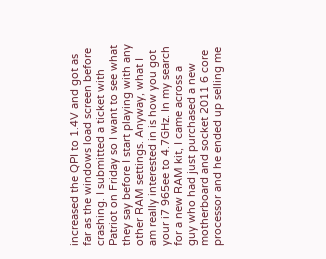increased the QPI to 1.4V and got as far as the windows load screen before crashing. I submitted a ticket with Patriot on Friday so I want to see what they say before I start playing with any other RAM settings. Anyway, what I am really interested in is how you got your i7 965ee to 4.7GHz. In my search for a new RAM kit, I came across a guy who had just purchased a new motherboard and socket 2011 6 core processor and he ended up selling me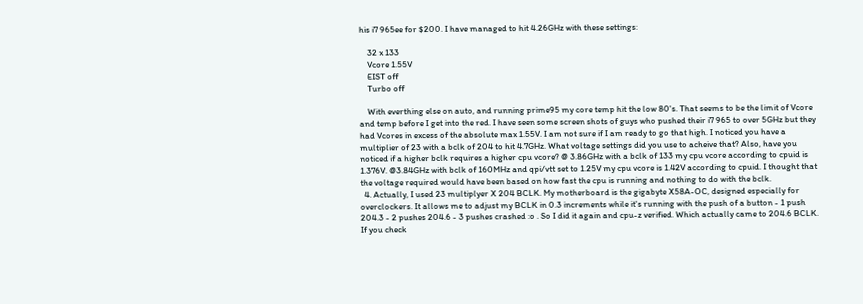his i7 965ee for $200. I have managed to hit 4.26GHz with these settings:

    32 x 133
    Vcore 1.55V
    EIST off
    Turbo off

    With everthing else on auto, and running prime95 my core temp hit the low 80's. That seems to be the limit of Vcore and temp before I get into the red. I have seen some screen shots of guys who pushed their i7 965 to over 5GHz but they had Vcores in excess of the absolute max 1.55V. I am not sure if I am ready to go that high. I noticed you have a multiplier of 23 with a bclk of 204 to hit 4.7GHz. What voltage settings did you use to acheive that? Also, have you noticed if a higher bclk requires a higher cpu vcore? @ 3.86GHz with a bclk of 133 my cpu vcore according to cpuid is 1.376V. @3.84GHz with bclk of 160MHz and qpi/vtt set to 1.25V my cpu vcore is 1.42V according to cpuid. I thought that the voltage required would have been based on how fast the cpu is running and nothing to do with the bclk.
  4. Actually, I used 23 multiplyer X 204 BCLK. My motherboard is the gigabyte X58A-OC, designed especially for overclockers. It allows me to adjust my BCLK in 0.3 increments while it's running with the push of a button - 1 push 204.3 - 2 pushes 204.6 - 3 pushes crashed :o . So I did it again and cpu-z verified. Which actually came to 204.6 BCLK. If you check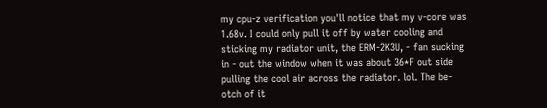my cpu-z verification you'll notice that my v-core was 1.68v. I could only pull it off by water cooling and sticking my radiator unit, the ERM-2K3U, - fan sucking in - out the window when it was about 36*F out side pulling the cool air across the radiator. lol. The be-otch of it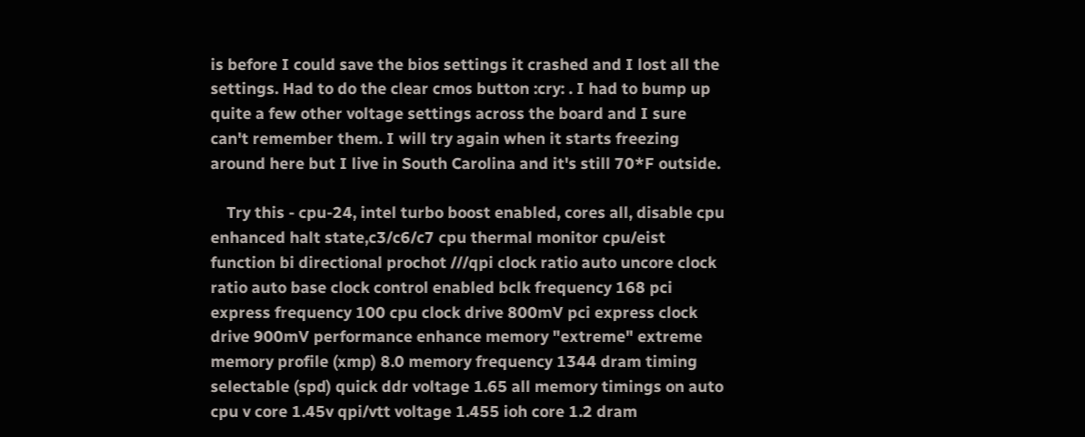is before I could save the bios settings it crashed and I lost all the settings. Had to do the clear cmos button :cry: . I had to bump up quite a few other voltage settings across the board and I sure can't remember them. I will try again when it starts freezing around here but I live in South Carolina and it's still 70*F outside.

    Try this - cpu-24, intel turbo boost enabled, cores all, disable cpu enhanced halt state,c3/c6/c7 cpu thermal monitor cpu/eist function bi directional prochot ///qpi clock ratio auto uncore clock ratio auto base clock control enabled bclk frequency 168 pci express frequency 100 cpu clock drive 800mV pci express clock drive 900mV performance enhance memory "extreme" extreme memory profile (xmp) 8.0 memory frequency 1344 dram timing selectable (spd) quick ddr voltage 1.65 all memory timings on auto cpu v core 1.45v qpi/vtt voltage 1.455 ioh core 1.2 dram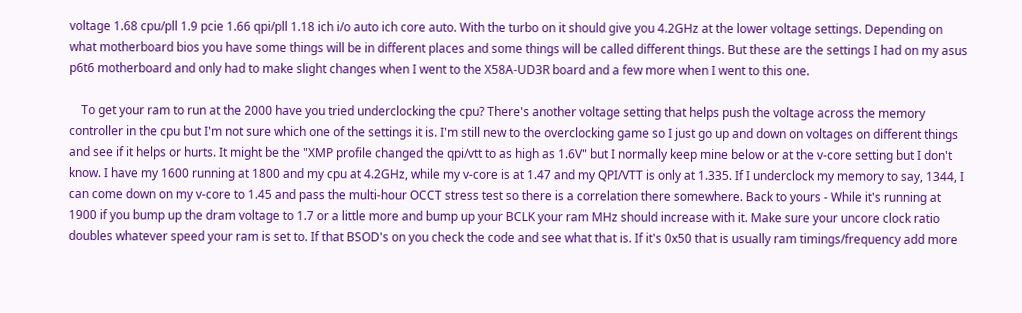voltage 1.68 cpu/pll 1.9 pcie 1.66 qpi/pll 1.18 ich i/o auto ich core auto. With the turbo on it should give you 4.2GHz at the lower voltage settings. Depending on what motherboard bios you have some things will be in different places and some things will be called different things. But these are the settings I had on my asus p6t6 motherboard and only had to make slight changes when I went to the X58A-UD3R board and a few more when I went to this one.

    To get your ram to run at the 2000 have you tried underclocking the cpu? There's another voltage setting that helps push the voltage across the memory controller in the cpu but I'm not sure which one of the settings it is. I'm still new to the overclocking game so I just go up and down on voltages on different things and see if it helps or hurts. It might be the "XMP profile changed the qpi/vtt to as high as 1.6V" but I normally keep mine below or at the v-core setting but I don't know. I have my 1600 running at 1800 and my cpu at 4.2GHz, while my v-core is at 1.47 and my QPI/VTT is only at 1.335. If I underclock my memory to say, 1344, I can come down on my v-core to 1.45 and pass the multi-hour OCCT stress test so there is a correlation there somewhere. Back to yours - While it's running at 1900 if you bump up the dram voltage to 1.7 or a little more and bump up your BCLK your ram MHz should increase with it. Make sure your uncore clock ratio doubles whatever speed your ram is set to. If that BSOD's on you check the code and see what that is. If it's 0x50 that is usually ram timings/frequency add more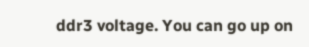ddr3 voltage. You can go up on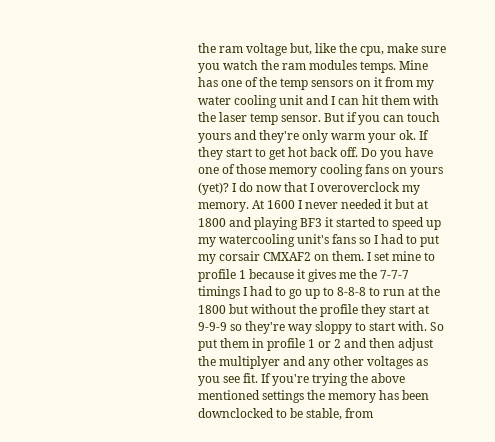the ram voltage but, like the cpu, make sure you watch the ram modules temps. Mine has one of the temp sensors on it from my water cooling unit and I can hit them with the laser temp sensor. But if you can touch yours and they're only warm your ok. If they start to get hot back off. Do you have one of those memory cooling fans on yours (yet)? I do now that I overoverclock my memory. At 1600 I never needed it but at 1800 and playing BF3 it started to speed up my watercooling unit's fans so I had to put my corsair CMXAF2 on them. I set mine to profile 1 because it gives me the 7-7-7 timings I had to go up to 8-8-8 to run at the 1800 but without the profile they start at 9-9-9 so they're way sloppy to start with. So put them in profile 1 or 2 and then adjust the multiplyer and any other voltages as you see fit. If you're trying the above mentioned settings the memory has been downclocked to be stable, from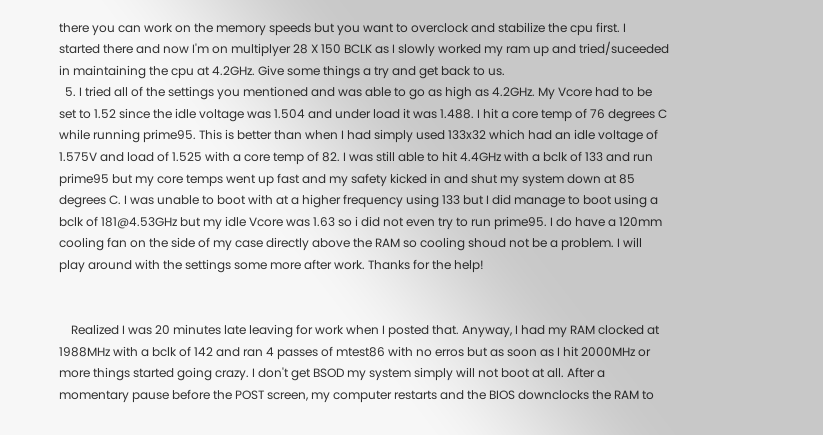there you can work on the memory speeds but you want to overclock and stabilize the cpu first. I started there and now I'm on multiplyer 28 X 150 BCLK as I slowly worked my ram up and tried/suceeded in maintaining the cpu at 4.2GHz. Give some things a try and get back to us.
  5. I tried all of the settings you mentioned and was able to go as high as 4.2GHz. My Vcore had to be set to 1.52 since the idle voltage was 1.504 and under load it was 1.488. I hit a core temp of 76 degrees C while running prime95. This is better than when I had simply used 133x32 which had an idle voltage of 1.575V and load of 1.525 with a core temp of 82. I was still able to hit 4.4GHz with a bclk of 133 and run prime95 but my core temps went up fast and my safety kicked in and shut my system down at 85 degrees C. I was unable to boot with at a higher frequency using 133 but I did manage to boot using a bclk of 181@4.53GHz but my idle Vcore was 1.63 so i did not even try to run prime95. I do have a 120mm cooling fan on the side of my case directly above the RAM so cooling shoud not be a problem. I will play around with the settings some more after work. Thanks for the help!


    Realized I was 20 minutes late leaving for work when I posted that. Anyway, I had my RAM clocked at 1988MHz with a bclk of 142 and ran 4 passes of mtest86 with no erros but as soon as I hit 2000MHz or more things started going crazy. I don't get BSOD my system simply will not boot at all. After a momentary pause before the POST screen, my computer restarts and the BIOS downclocks the RAM to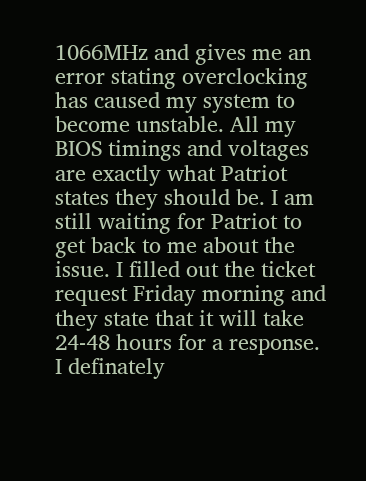1066MHz and gives me an error stating overclocking has caused my system to become unstable. All my BIOS timings and voltages are exactly what Patriot states they should be. I am still waiting for Patriot to get back to me about the issue. I filled out the ticket request Friday morning and they state that it will take 24-48 hours for a response. I definately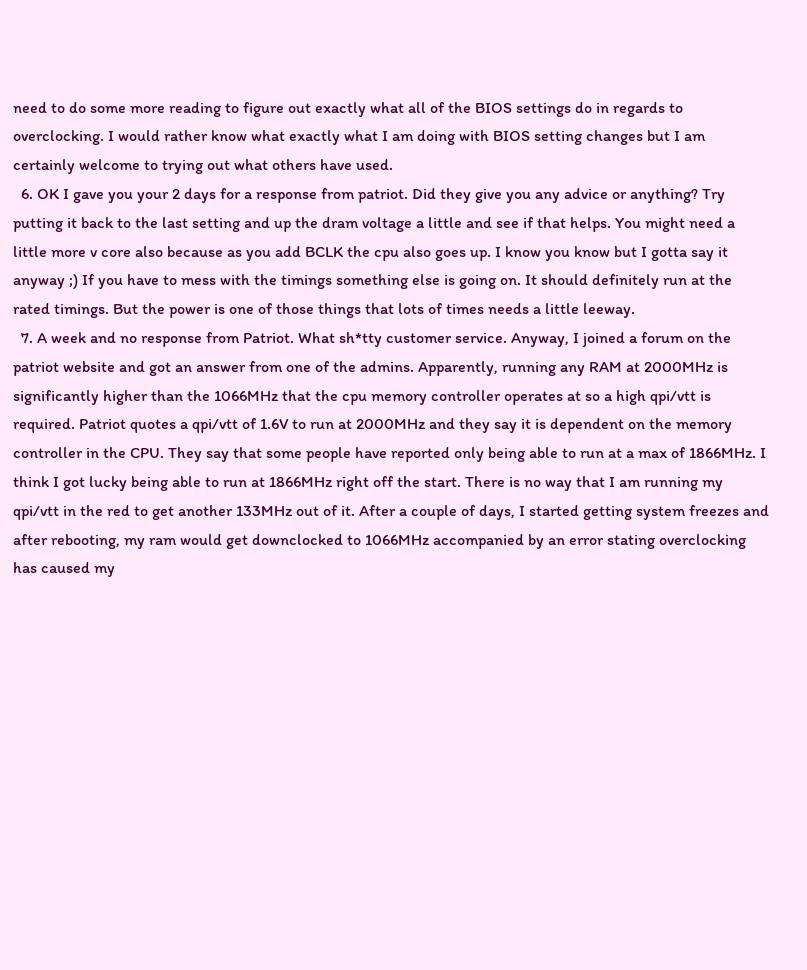need to do some more reading to figure out exactly what all of the BIOS settings do in regards to overclocking. I would rather know what exactly what I am doing with BIOS setting changes but I am certainly welcome to trying out what others have used.
  6. OK I gave you your 2 days for a response from patriot. Did they give you any advice or anything? Try putting it back to the last setting and up the dram voltage a little and see if that helps. You might need a little more v core also because as you add BCLK the cpu also goes up. I know you know but I gotta say it anyway ;) If you have to mess with the timings something else is going on. It should definitely run at the rated timings. But the power is one of those things that lots of times needs a little leeway.
  7. A week and no response from Patriot. What sh*tty customer service. Anyway, I joined a forum on the patriot website and got an answer from one of the admins. Apparently, running any RAM at 2000MHz is significantly higher than the 1066MHz that the cpu memory controller operates at so a high qpi/vtt is required. Patriot quotes a qpi/vtt of 1.6V to run at 2000MHz and they say it is dependent on the memory controller in the CPU. They say that some people have reported only being able to run at a max of 1866MHz. I think I got lucky being able to run at 1866MHz right off the start. There is no way that I am running my qpi/vtt in the red to get another 133MHz out of it. After a couple of days, I started getting system freezes and after rebooting, my ram would get downclocked to 1066MHz accompanied by an error stating overclocking has caused my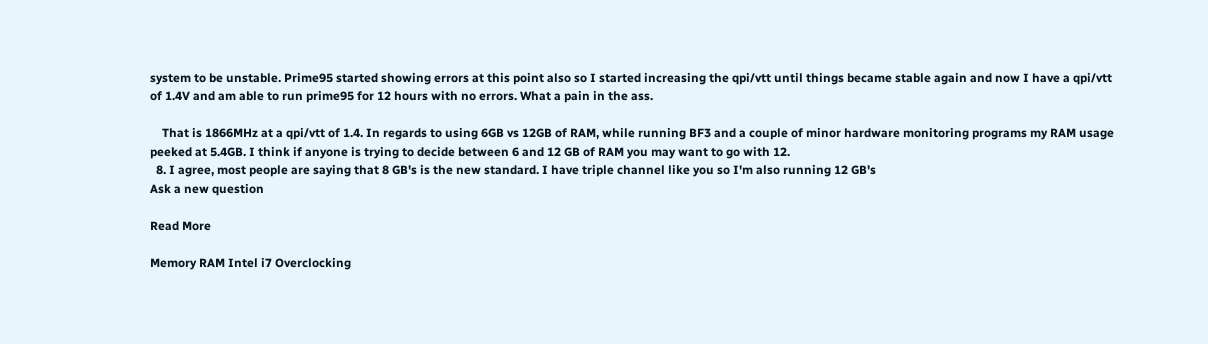system to be unstable. Prime95 started showing errors at this point also so I started increasing the qpi/vtt until things became stable again and now I have a qpi/vtt of 1.4V and am able to run prime95 for 12 hours with no errors. What a pain in the ass.

    That is 1866MHz at a qpi/vtt of 1.4. In regards to using 6GB vs 12GB of RAM, while running BF3 and a couple of minor hardware monitoring programs my RAM usage peeked at 5.4GB. I think if anyone is trying to decide between 6 and 12 GB of RAM you may want to go with 12.
  8. I agree, most people are saying that 8 GB's is the new standard. I have triple channel like you so I'm also running 12 GB's
Ask a new question

Read More

Memory RAM Intel i7 Overclocking